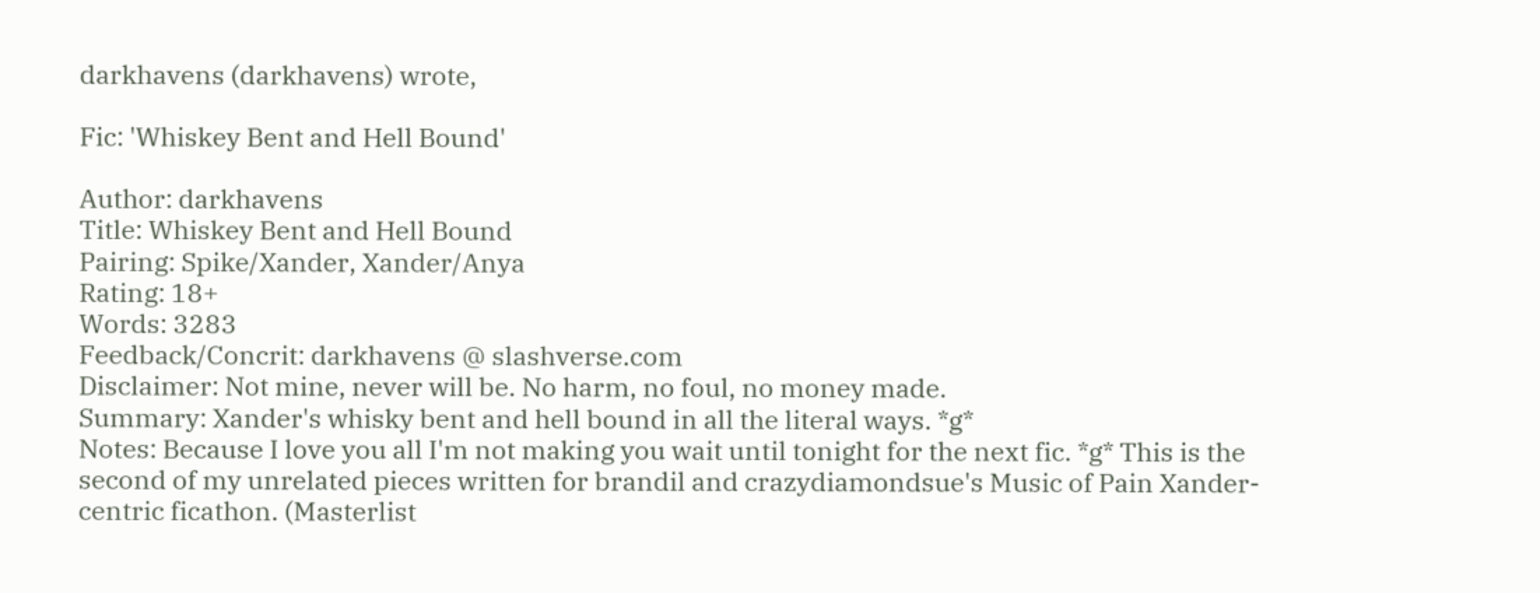darkhavens (darkhavens) wrote,

Fic: 'Whiskey Bent and Hell Bound'

Author: darkhavens
Title: Whiskey Bent and Hell Bound
Pairing: Spike/Xander, Xander/Anya
Rating: 18+
Words: 3283
Feedback/Concrit: darkhavens @ slashverse.com
Disclaimer: Not mine, never will be. No harm, no foul, no money made.
Summary: Xander's whisky bent and hell bound in all the literal ways. *g*
Notes: Because I love you all I'm not making you wait until tonight for the next fic. *g* This is the second of my unrelated pieces written for brandil and crazydiamondsue's Music of Pain Xander-centric ficathon. (Masterlist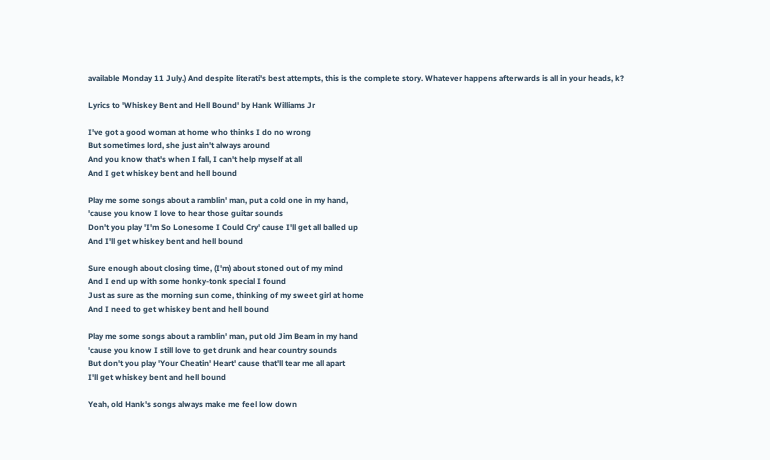available Monday 11 July.) And despite literati's best attempts, this is the complete story. Whatever happens afterwards is all in your heads, k?

Lyrics to 'Whiskey Bent and Hell Bound' by Hank Williams Jr

I've got a good woman at home who thinks I do no wrong
But sometimes lord, she just ain't always around
And you know that's when I fall, I can't help myself at all
And I get whiskey bent and hell bound

Play me some songs about a ramblin' man, put a cold one in my hand,
'cause you know I love to hear those guitar sounds
Don't you play 'I'm So Lonesome I Could Cry' cause I'll get all balled up
And I'll get whiskey bent and hell bound

Sure enough about closing time, (I'm) about stoned out of my mind
And I end up with some honky-tonk special I found
Just as sure as the morning sun come, thinking of my sweet girl at home
And I need to get whiskey bent and hell bound

Play me some songs about a ramblin' man, put old Jim Beam in my hand
'cause you know I still love to get drunk and hear country sounds
But don't you play 'Your Cheatin' Heart' cause that'll tear me all apart
I'll get whiskey bent and hell bound

Yeah, old Hank's songs always make me feel low down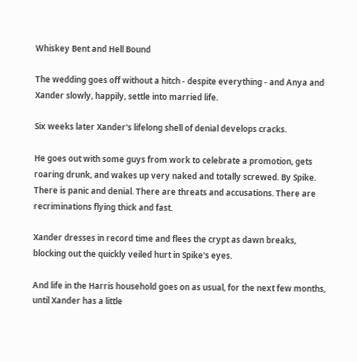Whiskey Bent and Hell Bound

The wedding goes off without a hitch - despite everything - and Anya and Xander slowly, happily, settle into married life.

Six weeks later Xander's lifelong shell of denial develops cracks.

He goes out with some guys from work to celebrate a promotion, gets roaring drunk, and wakes up very naked and totally screwed. By Spike. There is panic and denial. There are threats and accusations. There are recriminations flying thick and fast.

Xander dresses in record time and flees the crypt as dawn breaks, blocking out the quickly veiled hurt in Spike's eyes.

And life in the Harris household goes on as usual, for the next few months, until Xander has a little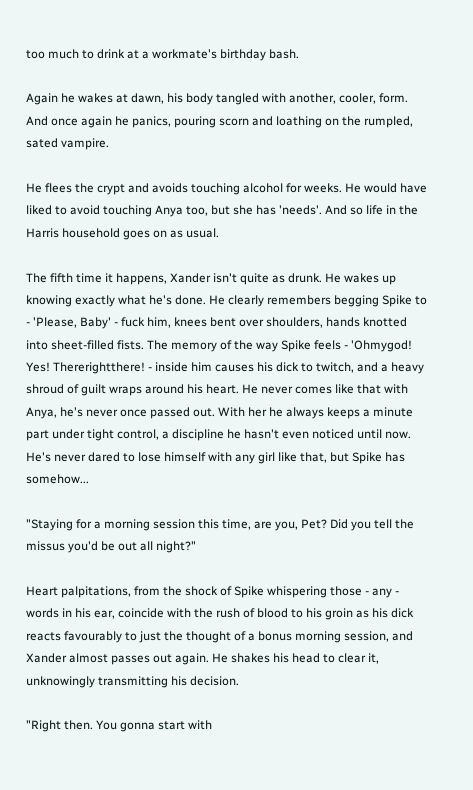too much to drink at a workmate's birthday bash.

Again he wakes at dawn, his body tangled with another, cooler, form. And once again he panics, pouring scorn and loathing on the rumpled, sated vampire.

He flees the crypt and avoids touching alcohol for weeks. He would have liked to avoid touching Anya too, but she has 'needs'. And so life in the Harris household goes on as usual.

The fifth time it happens, Xander isn't quite as drunk. He wakes up knowing exactly what he's done. He clearly remembers begging Spike to - 'Please, Baby' - fuck him, knees bent over shoulders, hands knotted into sheet-filled fists. The memory of the way Spike feels - 'Ohmygod! Yes! Thererightthere! - inside him causes his dick to twitch, and a heavy shroud of guilt wraps around his heart. He never comes like that with Anya, he's never once passed out. With her he always keeps a minute part under tight control, a discipline he hasn't even noticed until now. He's never dared to lose himself with any girl like that, but Spike has somehow...

"Staying for a morning session this time, are you, Pet? Did you tell the missus you'd be out all night?"

Heart palpitations, from the shock of Spike whispering those - any - words in his ear, coincide with the rush of blood to his groin as his dick reacts favourably to just the thought of a bonus morning session, and Xander almost passes out again. He shakes his head to clear it, unknowingly transmitting his decision.

"Right then. You gonna start with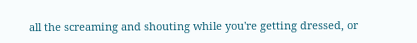all the screaming and shouting while you're getting dressed, or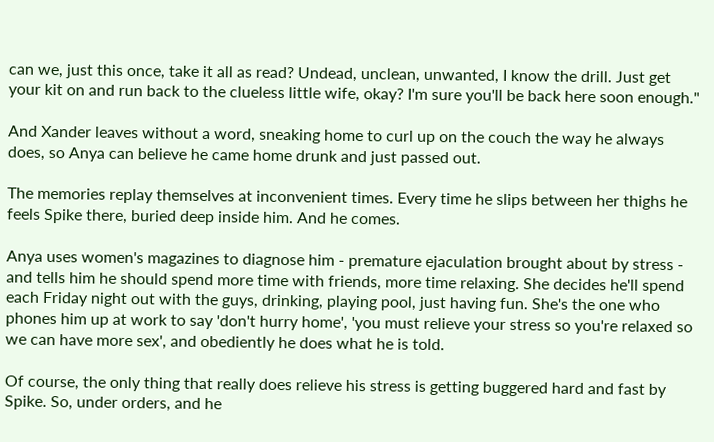can we, just this once, take it all as read? Undead, unclean, unwanted, I know the drill. Just get your kit on and run back to the clueless little wife, okay? I'm sure you'll be back here soon enough."

And Xander leaves without a word, sneaking home to curl up on the couch the way he always does, so Anya can believe he came home drunk and just passed out.

The memories replay themselves at inconvenient times. Every time he slips between her thighs he feels Spike there, buried deep inside him. And he comes.

Anya uses women's magazines to diagnose him - premature ejaculation brought about by stress - and tells him he should spend more time with friends, more time relaxing. She decides he'll spend each Friday night out with the guys, drinking, playing pool, just having fun. She's the one who phones him up at work to say 'don't hurry home', 'you must relieve your stress so you're relaxed so we can have more sex', and obediently he does what he is told.

Of course, the only thing that really does relieve his stress is getting buggered hard and fast by Spike. So, under orders, and he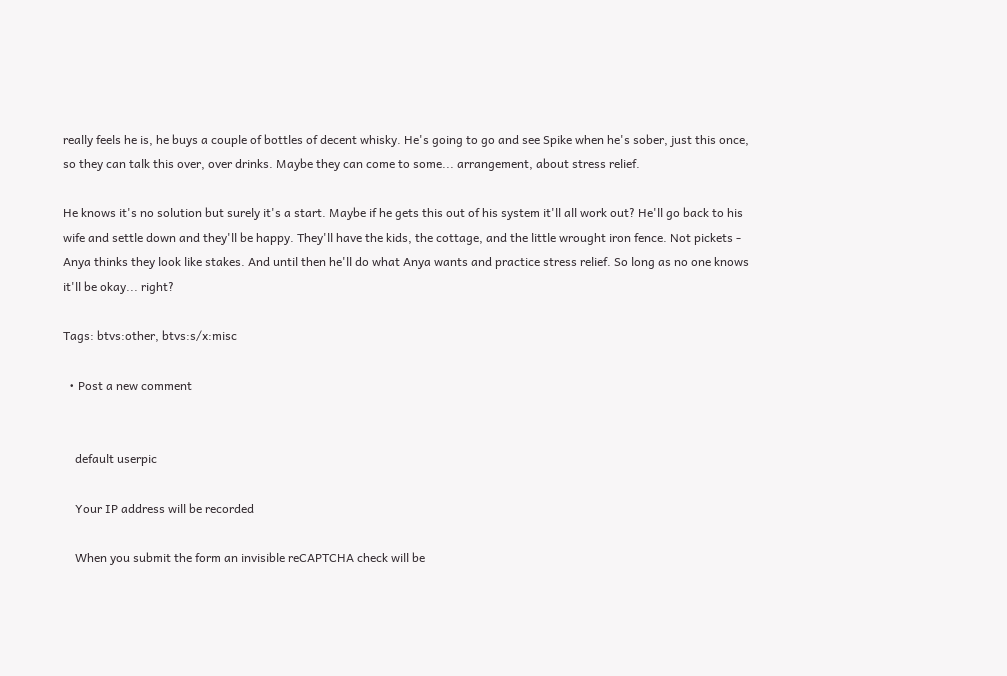really feels he is, he buys a couple of bottles of decent whisky. He's going to go and see Spike when he's sober, just this once, so they can talk this over, over drinks. Maybe they can come to some... arrangement, about stress relief.

He knows it's no solution but surely it's a start. Maybe if he gets this out of his system it'll all work out? He'll go back to his wife and settle down and they'll be happy. They'll have the kids, the cottage, and the little wrought iron fence. Not pickets - Anya thinks they look like stakes. And until then he'll do what Anya wants and practice stress relief. So long as no one knows it'll be okay... right?

Tags: btvs:other, btvs:s/x:misc

  • Post a new comment


    default userpic

    Your IP address will be recorded

    When you submit the form an invisible reCAPTCHA check will be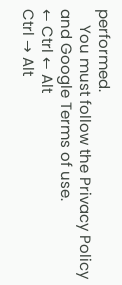performed.
    You must follow the Privacy Policy and Google Terms of use.
← Ctrl ← Alt
Ctrl → Alt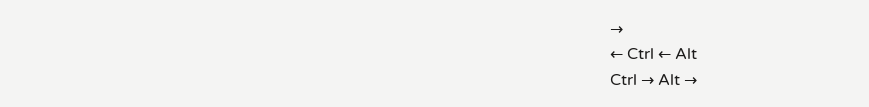→
← Ctrl ← Alt
Ctrl → Alt →